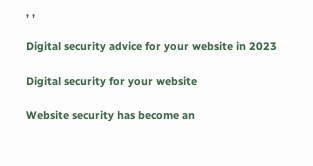, ,

Digital security advice for your website in 2023

Digital security for your website

Website security has become an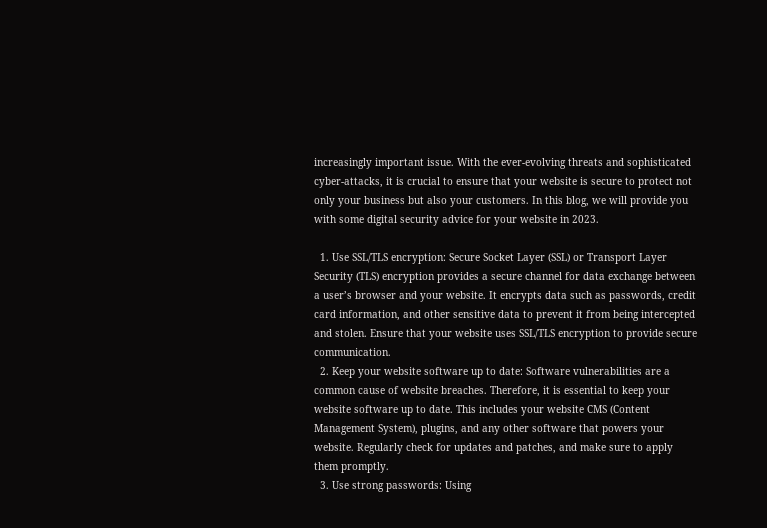increasingly important issue. With the ever-evolving threats and sophisticated cyber-attacks, it is crucial to ensure that your website is secure to protect not only your business but also your customers. In this blog, we will provide you with some digital security advice for your website in 2023.

  1. Use SSL/TLS encryption: Secure Socket Layer (SSL) or Transport Layer Security (TLS) encryption provides a secure channel for data exchange between a user’s browser and your website. It encrypts data such as passwords, credit card information, and other sensitive data to prevent it from being intercepted and stolen. Ensure that your website uses SSL/TLS encryption to provide secure communication.
  2. Keep your website software up to date: Software vulnerabilities are a common cause of website breaches. Therefore, it is essential to keep your website software up to date. This includes your website CMS (Content Management System), plugins, and any other software that powers your website. Regularly check for updates and patches, and make sure to apply them promptly.
  3. Use strong passwords: Using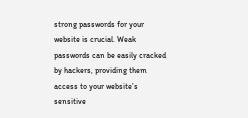strong passwords for your website is crucial. Weak passwords can be easily cracked by hackers, providing them access to your website’s sensitive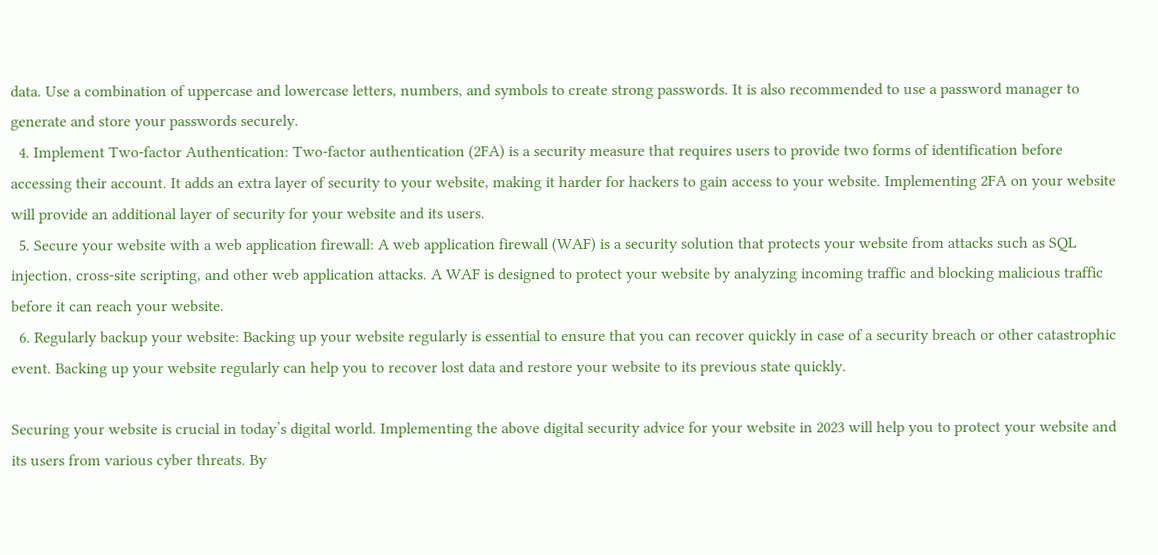data. Use a combination of uppercase and lowercase letters, numbers, and symbols to create strong passwords. It is also recommended to use a password manager to generate and store your passwords securely.
  4. Implement Two-factor Authentication: Two-factor authentication (2FA) is a security measure that requires users to provide two forms of identification before accessing their account. It adds an extra layer of security to your website, making it harder for hackers to gain access to your website. Implementing 2FA on your website will provide an additional layer of security for your website and its users.
  5. Secure your website with a web application firewall: A web application firewall (WAF) is a security solution that protects your website from attacks such as SQL injection, cross-site scripting, and other web application attacks. A WAF is designed to protect your website by analyzing incoming traffic and blocking malicious traffic before it can reach your website.
  6. Regularly backup your website: Backing up your website regularly is essential to ensure that you can recover quickly in case of a security breach or other catastrophic event. Backing up your website regularly can help you to recover lost data and restore your website to its previous state quickly.

Securing your website is crucial in today’s digital world. Implementing the above digital security advice for your website in 2023 will help you to protect your website and its users from various cyber threats. By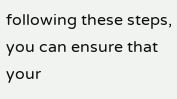following these steps, you can ensure that your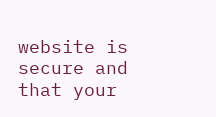website is secure and that your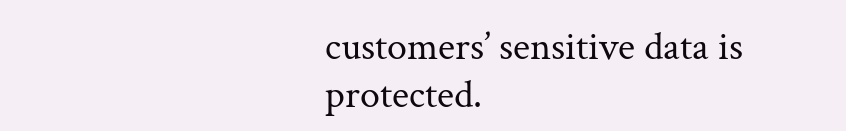customers’ sensitive data is protected.